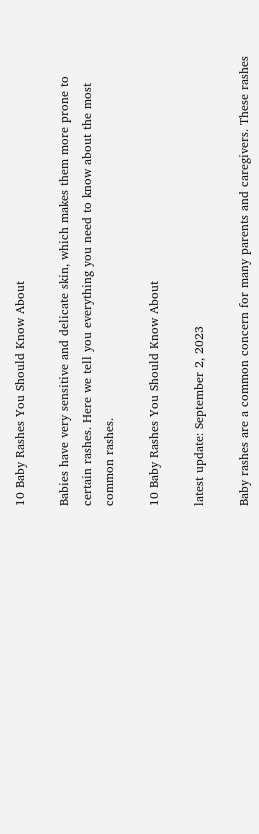10 Baby Rashes You Should Know About

Babies have very sensitive and delicate skin, which makes them more prone to certain rashes. Here we tell you everything you need to know about the most common rashes.

10 Baby Rashes You Should Know About

latest update: September 2, 2023

Baby rashes are a common concern for many parents and caregivers. These rashes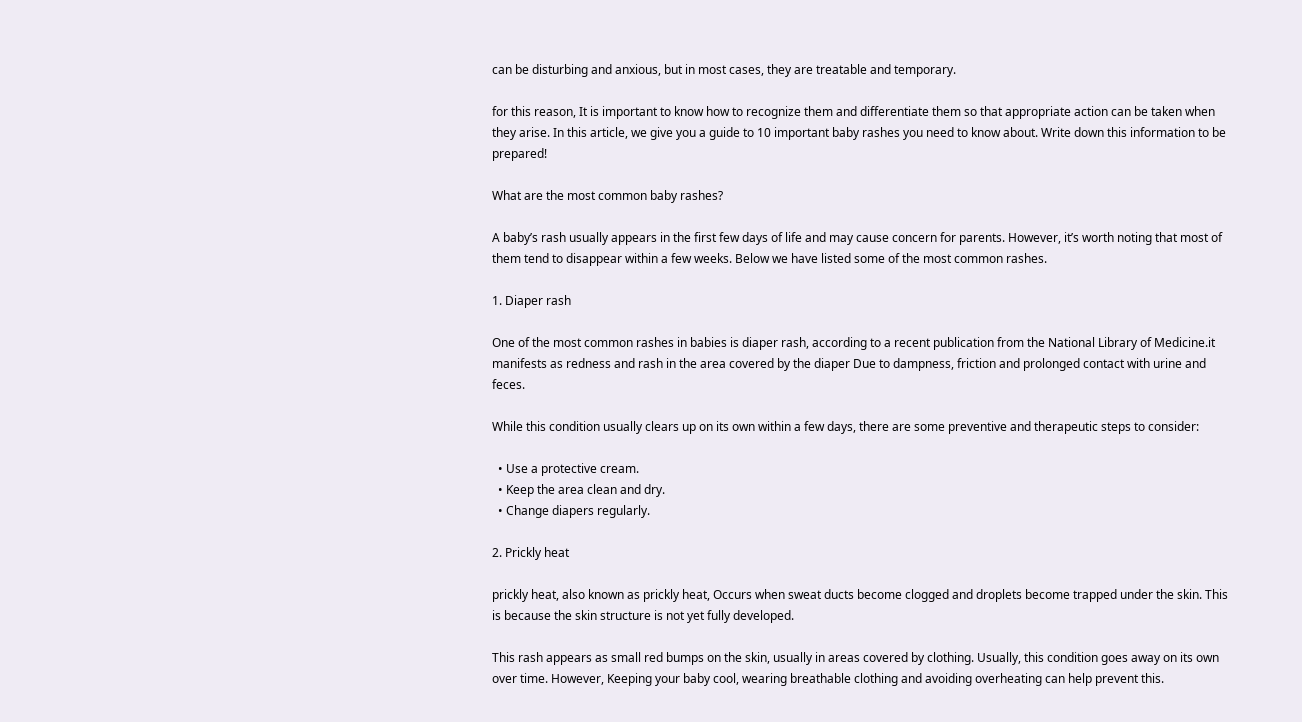can be disturbing and anxious, but in most cases, they are treatable and temporary.

for this reason, It is important to know how to recognize them and differentiate them so that appropriate action can be taken when they arise. In this article, we give you a guide to 10 important baby rashes you need to know about. Write down this information to be prepared!

What are the most common baby rashes?

A baby’s rash usually appears in the first few days of life and may cause concern for parents. However, it’s worth noting that most of them tend to disappear within a few weeks. Below we have listed some of the most common rashes.

1. Diaper rash

One of the most common rashes in babies is diaper rash, according to a recent publication from the National Library of Medicine.it manifests as redness and rash in the area covered by the diaper Due to dampness, friction and prolonged contact with urine and feces.

While this condition usually clears up on its own within a few days, there are some preventive and therapeutic steps to consider:

  • Use a protective cream.
  • Keep the area clean and dry.
  • Change diapers regularly.

2. Prickly heat

prickly heat, also known as prickly heat, Occurs when sweat ducts become clogged and droplets become trapped under the skin. This is because the skin structure is not yet fully developed.

This rash appears as small red bumps on the skin, usually in areas covered by clothing. Usually, this condition goes away on its own over time. However, Keeping your baby cool, wearing breathable clothing and avoiding overheating can help prevent this.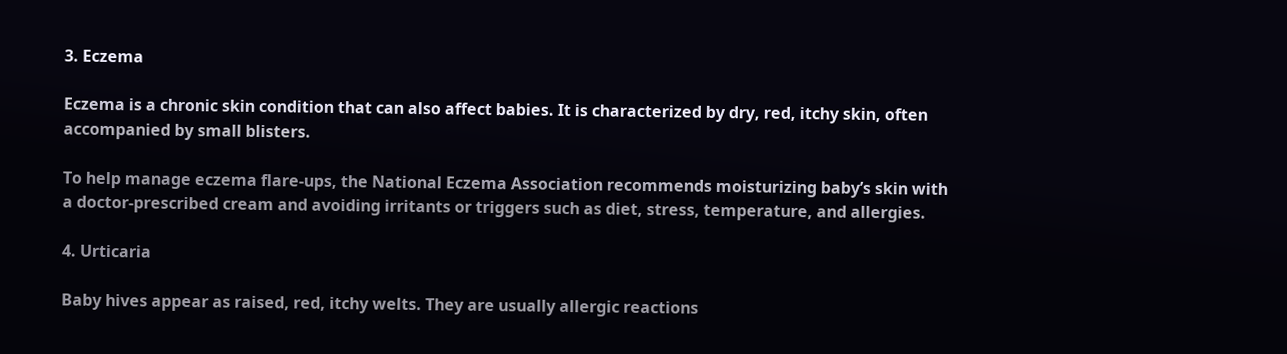3. Eczema

Eczema is a chronic skin condition that can also affect babies. It is characterized by dry, red, itchy skin, often accompanied by small blisters.

To help manage eczema flare-ups, the National Eczema Association recommends moisturizing baby’s skin with a doctor-prescribed cream and avoiding irritants or triggers such as diet, stress, temperature, and allergies.

4. Urticaria

Baby hives appear as raised, red, itchy welts. They are usually allergic reactions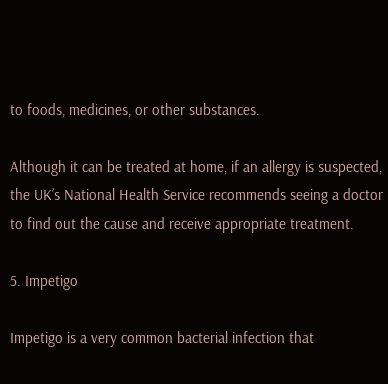to foods, medicines, or other substances.

Although it can be treated at home, if an allergy is suspected, the UK’s National Health Service recommends seeing a doctor to find out the cause and receive appropriate treatment.

5. Impetigo

Impetigo is a very common bacterial infection that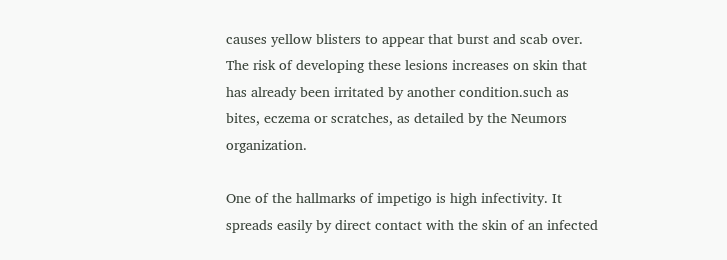causes yellow blisters to appear that burst and scab over. The risk of developing these lesions increases on skin that has already been irritated by another condition.such as bites, eczema or scratches, as detailed by the Neumors organization.

One of the hallmarks of impetigo is high infectivity. It spreads easily by direct contact with the skin of an infected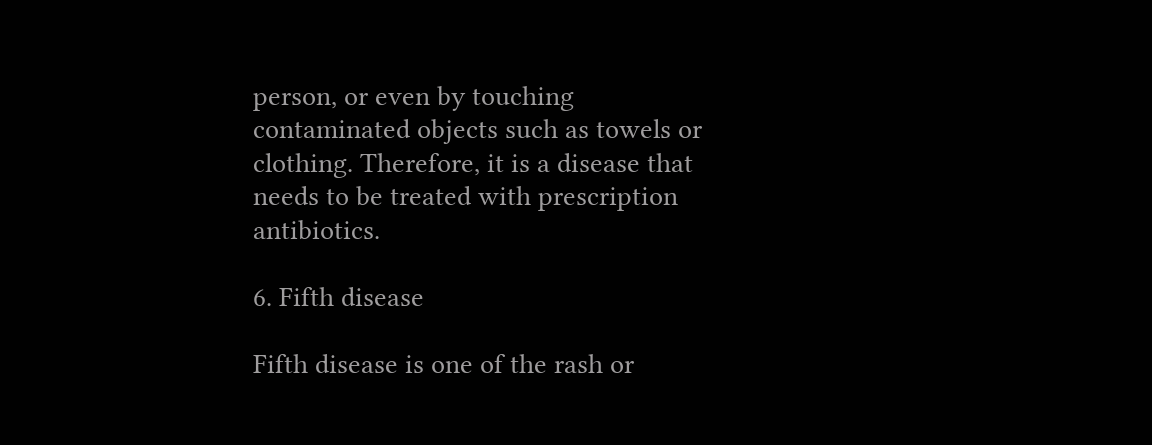person, or even by touching contaminated objects such as towels or clothing. Therefore, it is a disease that needs to be treated with prescription antibiotics.

6. Fifth disease

Fifth disease is one of the rash or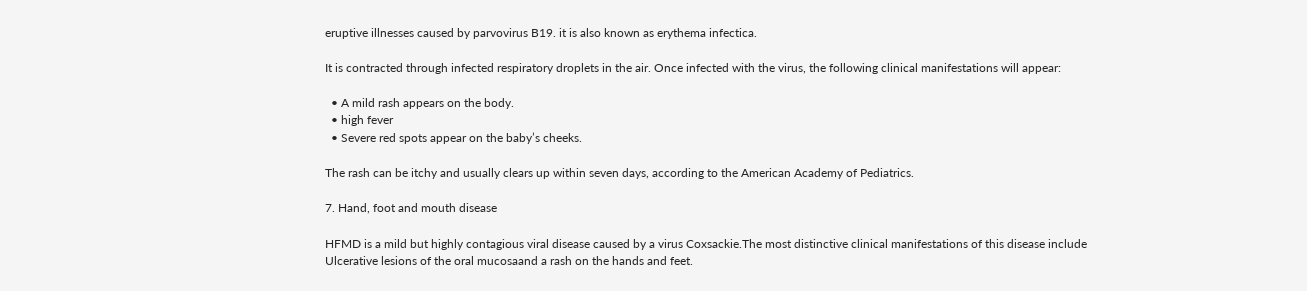eruptive illnesses caused by parvovirus B19. it is also known as erythema infectica.

It is contracted through infected respiratory droplets in the air. Once infected with the virus, the following clinical manifestations will appear:

  • A mild rash appears on the body.
  • high fever
  • Severe red spots appear on the baby’s cheeks.

The rash can be itchy and usually clears up within seven days, according to the American Academy of Pediatrics.

7. Hand, foot and mouth disease

HFMD is a mild but highly contagious viral disease caused by a virus Coxsackie.The most distinctive clinical manifestations of this disease include Ulcerative lesions of the oral mucosaand a rash on the hands and feet.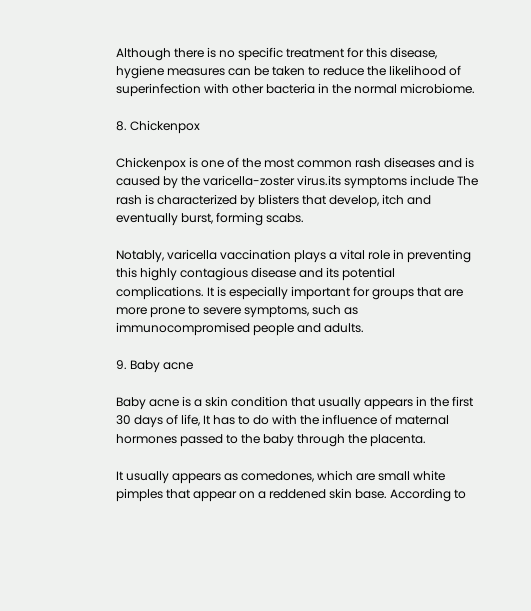Although there is no specific treatment for this disease, hygiene measures can be taken to reduce the likelihood of superinfection with other bacteria in the normal microbiome.

8. Chickenpox

Chickenpox is one of the most common rash diseases and is caused by the varicella-zoster virus.its symptoms include The rash is characterized by blisters that develop, itch and eventually burst, forming scabs.

Notably, varicella vaccination plays a vital role in preventing this highly contagious disease and its potential complications. It is especially important for groups that are more prone to severe symptoms, such as immunocompromised people and adults.

9. Baby acne

Baby acne is a skin condition that usually appears in the first 30 days of life, It has to do with the influence of maternal hormones passed to the baby through the placenta.

It usually appears as comedones, which are small white pimples that appear on a reddened skin base. According to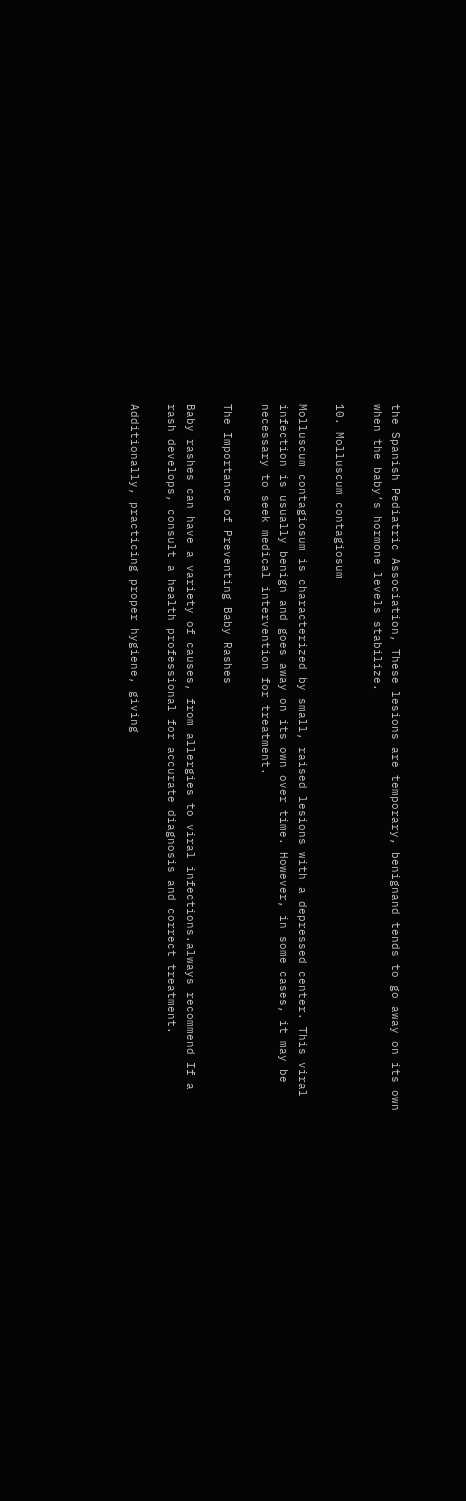the Spanish Pediatric Association, These lesions are temporary, benignand tends to go away on its own when the baby’s hormone levels stabilize.

10. Molluscum contagiosum

Molluscum contagiosum is characterized by small, raised lesions with a depressed center. This viral infection is usually benign and goes away on its own over time. However, in some cases, it may be necessary to seek medical intervention for treatment.

The Importance of Preventing Baby Rashes

Baby rashes can have a variety of causes, from allergies to viral infections.always recommend If a rash develops, consult a health professional for accurate diagnosis and correct treatment.

Additionally, practicing proper hygiene, giving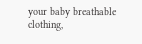your baby breathable clothing,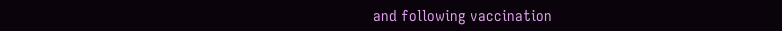and following vaccination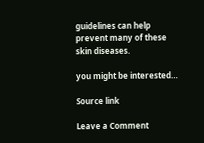guidelines can help prevent many of these skin diseases.

you might be interested…

Source link

Leave a Comment